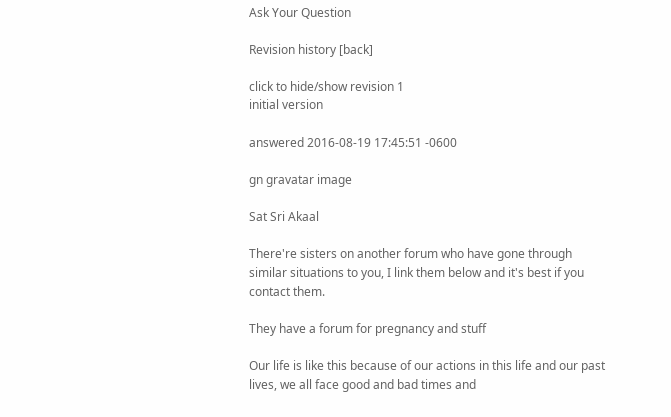Ask Your Question

Revision history [back]

click to hide/show revision 1
initial version

answered 2016-08-19 17:45:51 -0600

gn gravatar image

Sat Sri Akaal

There're sisters on another forum who have gone through similar situations to you, I link them below and it's best if you contact them.

They have a forum for pregnancy and stuff

Our life is like this because of our actions in this life and our past lives, we all face good and bad times and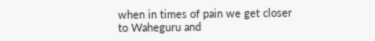when in times of pain we get closer to Waheguru and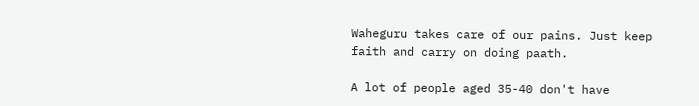Waheguru takes care of our pains. Just keep faith and carry on doing paath.

A lot of people aged 35-40 don't have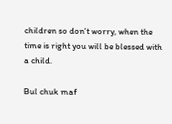children so don't worry, when the time is right you will be blessed with a child.

Bul chuk maf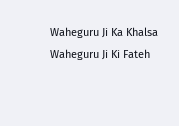Waheguru Ji Ka Khalsa Waheguru Ji Ki Fateh